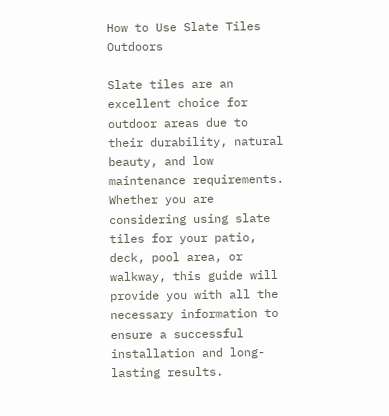How to Use Slate Tiles Outdoors

Slate tiles are an excellent choice for outdoor areas due to their durability, natural beauty, and low maintenance requirements. Whether you are considering using slate tiles for your patio, deck, pool area, or walkway, this guide will provide you with all the necessary information to ensure a successful installation and long-lasting results.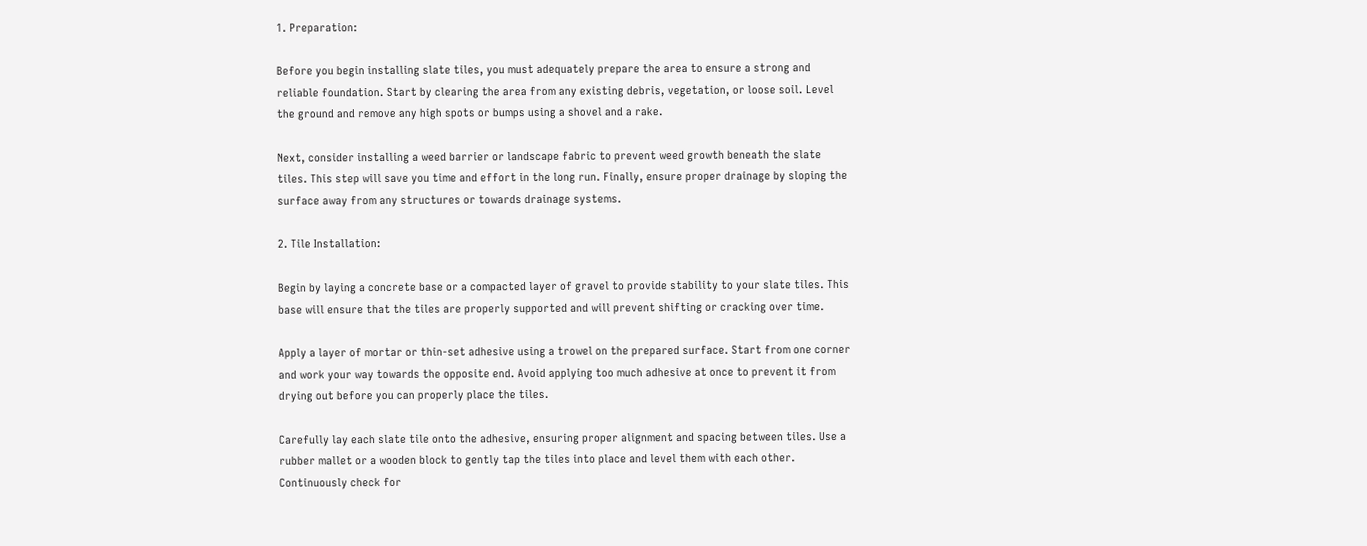1. Preparation:

Before you begin installing slate tiles, you must adequately prepare the area to ensure a strong and reliable foundation. Start by clearing the area from any existing debris, vegetation, or loose soil. Level the ground and remove any high spots or bumps using a shovel and a rake.

Next, consider installing a weed barrier or landscape fabric to prevent weed growth beneath the slate tiles. This step will save you time and effort in the long run. Finally, ensure proper drainage by sloping the surface away from any structures or towards drainage systems.

2. Tile Installation:

Begin by laying a concrete base or a compacted layer of gravel to provide stability to your slate tiles. This base will ensure that the tiles are properly supported and will prevent shifting or cracking over time.

Apply a layer of mortar or thin-set adhesive using a trowel on the prepared surface. Start from one corner and work your way towards the opposite end. Avoid applying too much adhesive at once to prevent it from drying out before you can properly place the tiles.

Carefully lay each slate tile onto the adhesive, ensuring proper alignment and spacing between tiles. Use a rubber mallet or a wooden block to gently tap the tiles into place and level them with each other. Continuously check for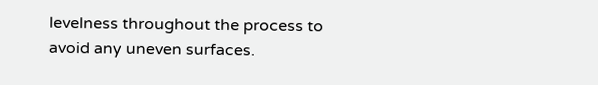levelness throughout the process to avoid any uneven surfaces.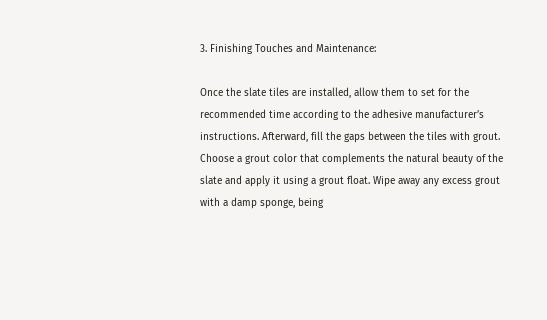3. Finishing Touches and Maintenance:

Once the slate tiles are installed, allow them to set for the recommended time according to the adhesive manufacturer’s instructions. Afterward, fill the gaps between the tiles with grout. Choose a grout color that complements the natural beauty of the slate and apply it using a grout float. Wipe away any excess grout with a damp sponge, being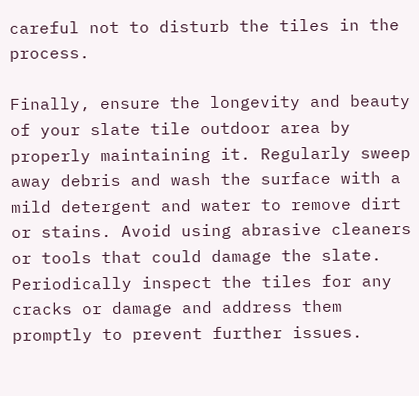careful not to disturb the tiles in the process.

Finally, ensure the longevity and beauty of your slate tile outdoor area by properly maintaining it. Regularly sweep away debris and wash the surface with a mild detergent and water to remove dirt or stains. Avoid using abrasive cleaners or tools that could damage the slate. Periodically inspect the tiles for any cracks or damage and address them promptly to prevent further issues.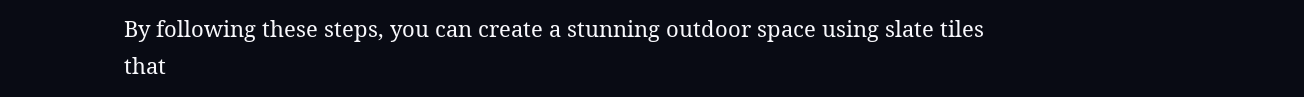By following these steps, you can create a stunning outdoor space using slate tiles that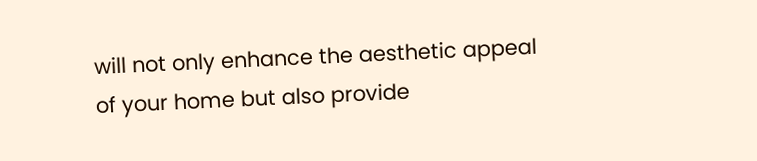will not only enhance the aesthetic appeal of your home but also provide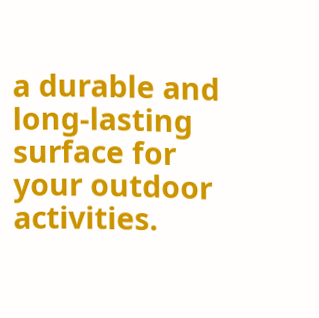a durable and long-lasting surface for your outdoor activities.